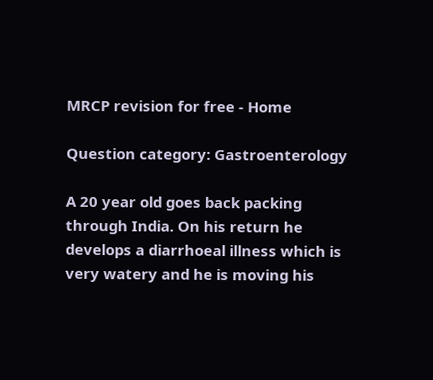MRCP revision for free - Home

Question category: Gastroenterology

A 20 year old goes back packing through India. On his return he develops a diarrhoeal illness which is very watery and he is moving his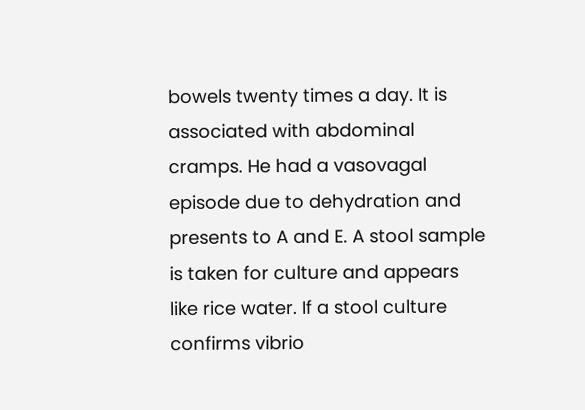bowels twenty times a day. It is associated with abdominal cramps. He had a vasovagal episode due to dehydration and presents to A and E. A stool sample is taken for culture and appears like rice water. If a stool culture confirms vibrio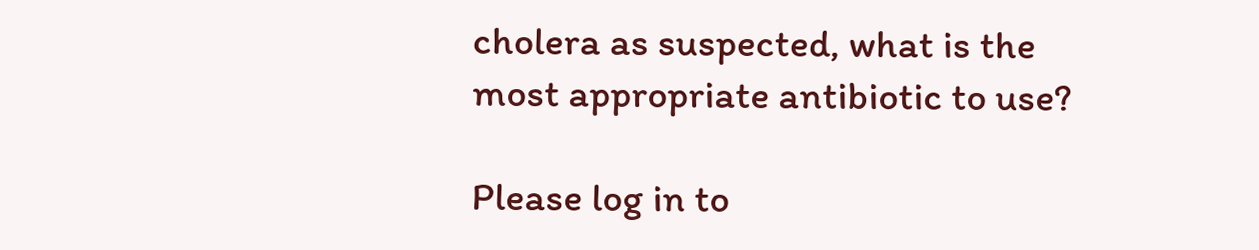cholera as suspected, what is the most appropriate antibiotic to use?

Please log in to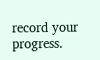record your progress.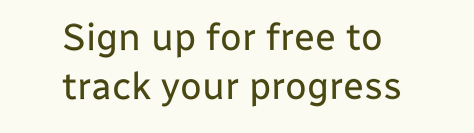Sign up for free to track your progress